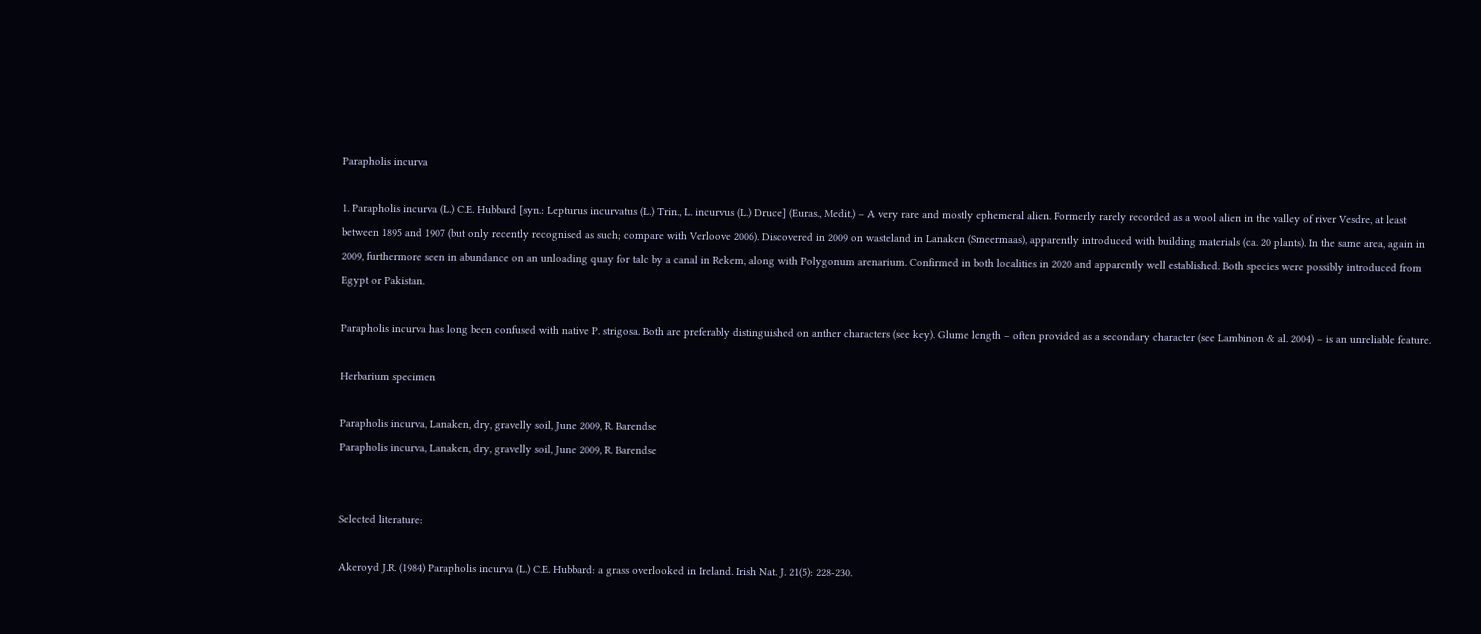Parapholis incurva

1. Parapholis incurva (L.) C.E. Hubbard [syn.: Lepturus incurvatus (L.) Trin., L. incurvus (L.) Druce] (Euras., Medit.) – A very rare and mostly ephemeral alien. Formerly rarely recorded as a wool alien in the valley of river Vesdre, at least between 1895 and 1907 (but only recently recognised as such; compare with Verloove 2006). Discovered in 2009 on wasteland in Lanaken (Smeermaas), apparently introduced with building materials (ca. 20 plants). In the same area, again in 2009, furthermore seen in abundance on an unloading quay for talc by a canal in Rekem, along with Polygonum arenarium. Confirmed in both localities in 2020 and apparently well established. Both species were possibly introduced from Egypt or Pakistan.

Parapholis incurva has long been confused with native P. strigosa. Both are preferably distinguished on anther characters (see key). Glume length – often provided as a secondary character (see Lambinon & al. 2004) – is an unreliable feature.

Herbarium specimen

Parapholis incurva, Lanaken, dry, gravelly soil, June 2009, R. Barendse
Parapholis incurva, Lanaken, dry, gravelly soil, June 2009, R. Barendse


Selected literature:

Akeroyd J.R. (1984) Parapholis incurva (L.) C.E. Hubbard: a grass overlooked in Ireland. Irish Nat. J. 21(5): 228-230.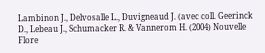Lambinon J., Delvosalle L., Duvigneaud J. (avec coll. Geerinck D., Lebeau J., Schumacker R. & Vannerom H. (2004) Nouvelle Flore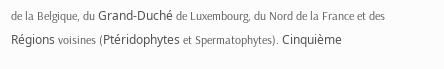de la Belgique, du Grand-Duché de Luxembourg, du Nord de la France et des Régions voisines (Ptéridophytes et Spermatophytes). Cinquième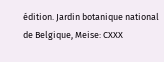édition. Jardin botanique national de Belgique, Meise: CXXX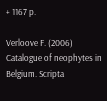+ 1167 p.

Verloove F. (2006) Catalogue of neophytes in Belgium. Scripta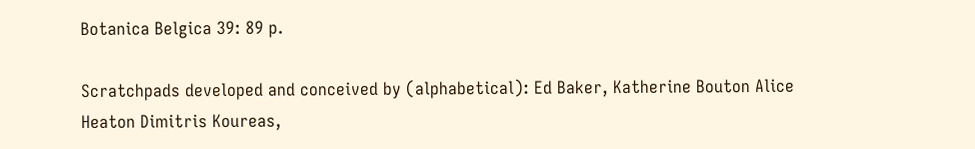Botanica Belgica 39: 89 p.

Scratchpads developed and conceived by (alphabetical): Ed Baker, Katherine Bouton Alice Heaton Dimitris Koureas,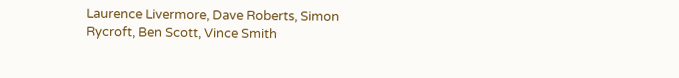Laurence Livermore, Dave Roberts, Simon Rycroft, Ben Scott, Vince Smith